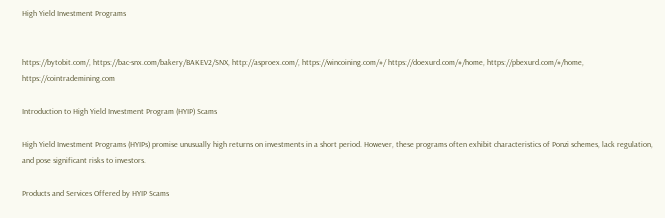High Yield Investment Programs


https://bytobit.com/, https://bac-snx.com/bakery/BAKEV2/SNX, http://asproex.com/, https://wincoining.com/#/ https://doexurd.com/#/home, https://pbexurd.com/#/home, https://cointrademining.com

Introduction to High Yield Investment Program (HYIP) Scams

High Yield Investment Programs (HYIPs) promise unusually high returns on investments in a short period. However, these programs often exhibit characteristics of Ponzi schemes, lack regulation, and pose significant risks to investors.

Products and Services Offered by HYIP Scams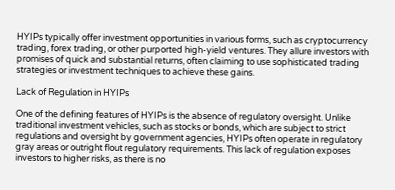HYIPs typically offer investment opportunities in various forms, such as cryptocurrency trading, forex trading, or other purported high-yield ventures. They allure investors with promises of quick and substantial returns, often claiming to use sophisticated trading strategies or investment techniques to achieve these gains.

Lack of Regulation in HYIPs

One of the defining features of HYIPs is the absence of regulatory oversight. Unlike traditional investment vehicles, such as stocks or bonds, which are subject to strict regulations and oversight by government agencies, HYIPs often operate in regulatory gray areas or outright flout regulatory requirements. This lack of regulation exposes investors to higher risks, as there is no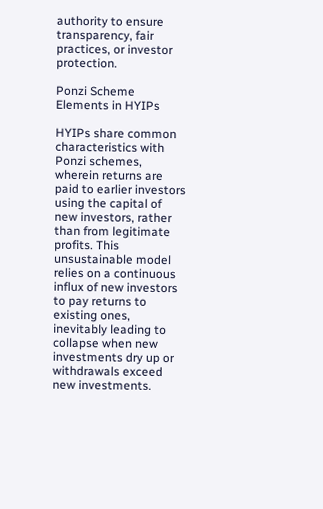authority to ensure transparency, fair practices, or investor protection.

Ponzi Scheme Elements in HYIPs

HYIPs share common characteristics with Ponzi schemes, wherein returns are paid to earlier investors using the capital of new investors, rather than from legitimate profits. This unsustainable model relies on a continuous influx of new investors to pay returns to existing ones, inevitably leading to collapse when new investments dry up or withdrawals exceed new investments.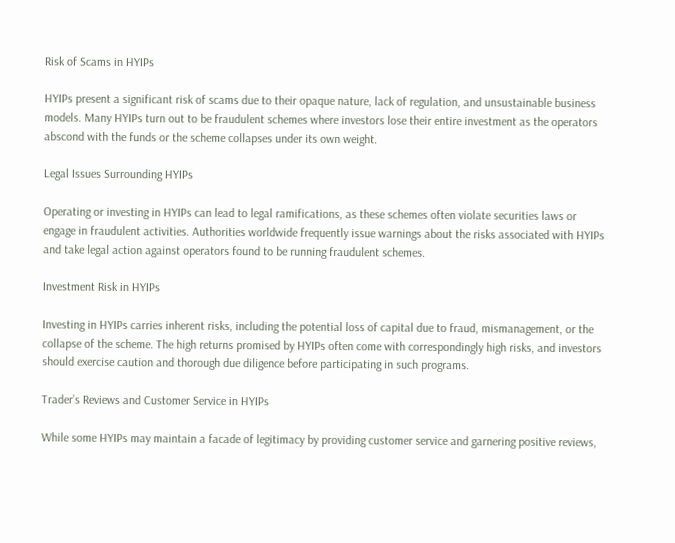Risk of Scams in HYIPs

HYIPs present a significant risk of scams due to their opaque nature, lack of regulation, and unsustainable business models. Many HYIPs turn out to be fraudulent schemes where investors lose their entire investment as the operators abscond with the funds or the scheme collapses under its own weight.

Legal Issues Surrounding HYIPs

Operating or investing in HYIPs can lead to legal ramifications, as these schemes often violate securities laws or engage in fraudulent activities. Authorities worldwide frequently issue warnings about the risks associated with HYIPs and take legal action against operators found to be running fraudulent schemes.

Investment Risk in HYIPs

Investing in HYIPs carries inherent risks, including the potential loss of capital due to fraud, mismanagement, or the collapse of the scheme. The high returns promised by HYIPs often come with correspondingly high risks, and investors should exercise caution and thorough due diligence before participating in such programs.

Trader’s Reviews and Customer Service in HYIPs

While some HYIPs may maintain a facade of legitimacy by providing customer service and garnering positive reviews,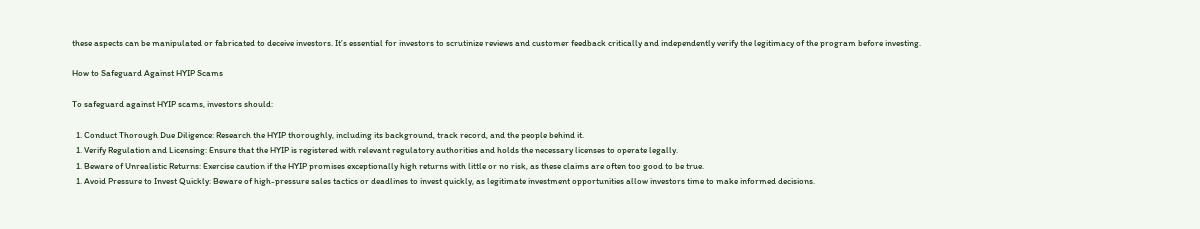these aspects can be manipulated or fabricated to deceive investors. It’s essential for investors to scrutinize reviews and customer feedback critically and independently verify the legitimacy of the program before investing.

How to Safeguard Against HYIP Scams

To safeguard against HYIP scams, investors should:

  1. Conduct Thorough Due Diligence: Research the HYIP thoroughly, including its background, track record, and the people behind it.
  1. Verify Regulation and Licensing: Ensure that the HYIP is registered with relevant regulatory authorities and holds the necessary licenses to operate legally.
  1. Beware of Unrealistic Returns: Exercise caution if the HYIP promises exceptionally high returns with little or no risk, as these claims are often too good to be true.
  1. Avoid Pressure to Invest Quickly: Beware of high-pressure sales tactics or deadlines to invest quickly, as legitimate investment opportunities allow investors time to make informed decisions.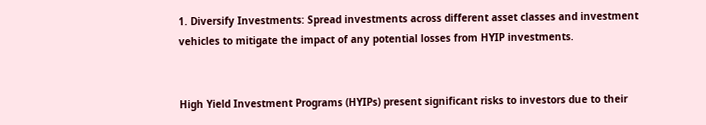1. Diversify Investments: Spread investments across different asset classes and investment vehicles to mitigate the impact of any potential losses from HYIP investments.


High Yield Investment Programs (HYIPs) present significant risks to investors due to their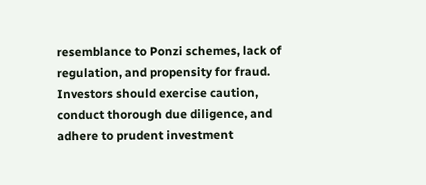resemblance to Ponzi schemes, lack of regulation, and propensity for fraud. Investors should exercise caution, conduct thorough due diligence, and adhere to prudent investment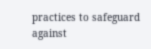practices to safeguard against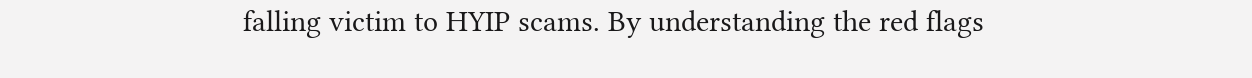falling victim to HYIP scams. By understanding the red flags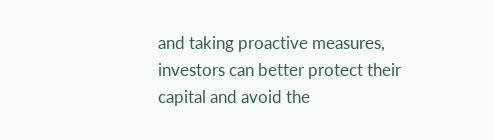and taking proactive measures, investors can better protect their capital and avoid the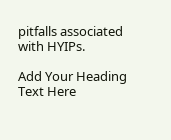pitfalls associated with HYIPs.

Add Your Heading Text Here